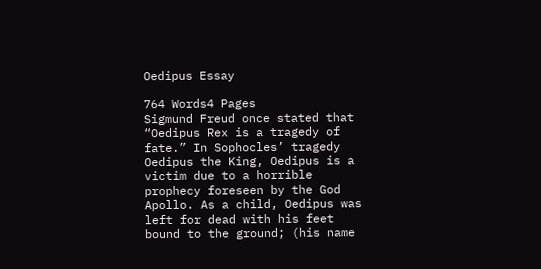Oedipus Essay

764 Words4 Pages
Sigmund Freud once stated that “Oedipus Rex is a tragedy of fate.” In Sophocles’ tragedy Oedipus the King, Oedipus is a victim due to a horrible prophecy foreseen by the God Apollo. As a child, Oedipus was left for dead with his feet bound to the ground; (his name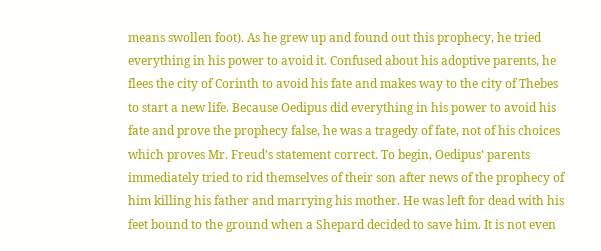means swollen foot). As he grew up and found out this prophecy, he tried everything in his power to avoid it. Confused about his adoptive parents, he flees the city of Corinth to avoid his fate and makes way to the city of Thebes to start a new life. Because Oedipus did everything in his power to avoid his fate and prove the prophecy false, he was a tragedy of fate, not of his choices which proves Mr. Freud’s statement correct. To begin, Oedipus’ parents immediately tried to rid themselves of their son after news of the prophecy of him killing his father and marrying his mother. He was left for dead with his feet bound to the ground when a Shepard decided to save him. It is not even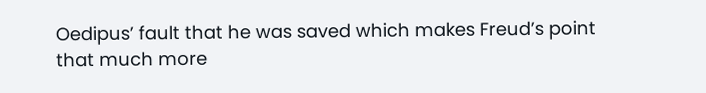Oedipus’ fault that he was saved which makes Freud’s point that much more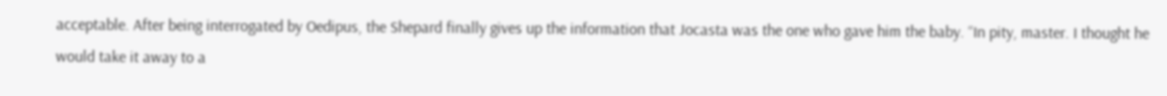acceptable. After being interrogated by Oedipus, the Shepard finally gives up the information that Jocasta was the one who gave him the baby. “In pity, master. I thought he would take it away to a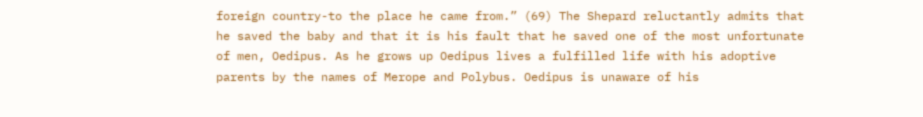foreign country-to the place he came from.” (69) The Shepard reluctantly admits that he saved the baby and that it is his fault that he saved one of the most unfortunate of men, Oedipus. As he grows up Oedipus lives a fulfilled life with his adoptive parents by the names of Merope and Polybus. Oedipus is unaware of his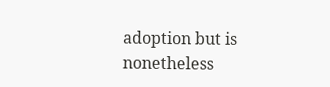adoption but is nonetheless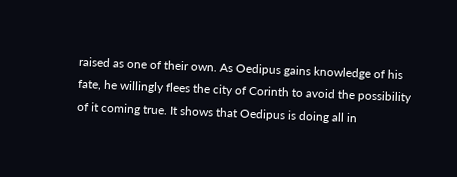raised as one of their own. As Oedipus gains knowledge of his fate, he willingly flees the city of Corinth to avoid the possibility of it coming true. It shows that Oedipus is doing all in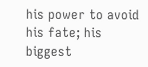his power to avoid his fate; his biggest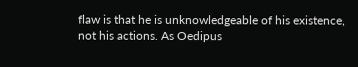flaw is that he is unknowledgeable of his existence, not his actions. As Oedipus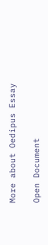More about Oedipus Essay

Open Document